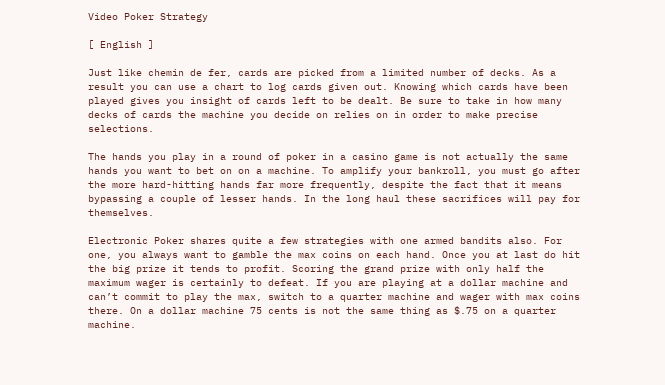Video Poker Strategy

[ English ]

Just like chemin de fer, cards are picked from a limited number of decks. As a result you can use a chart to log cards given out. Knowing which cards have been played gives you insight of cards left to be dealt. Be sure to take in how many decks of cards the machine you decide on relies on in order to make precise selections.

The hands you play in a round of poker in a casino game is not actually the same hands you want to bet on on a machine. To amplify your bankroll, you must go after the more hard-hitting hands far more frequently, despite the fact that it means bypassing a couple of lesser hands. In the long haul these sacrifices will pay for themselves.

Electronic Poker shares quite a few strategies with one armed bandits also. For one, you always want to gamble the max coins on each hand. Once you at last do hit the big prize it tends to profit. Scoring the grand prize with only half the maximum wager is certainly to defeat. If you are playing at a dollar machine and can’t commit to play the max, switch to a quarter machine and wager with max coins there. On a dollar machine 75 cents is not the same thing as $.75 on a quarter machine.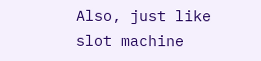Also, just like slot machine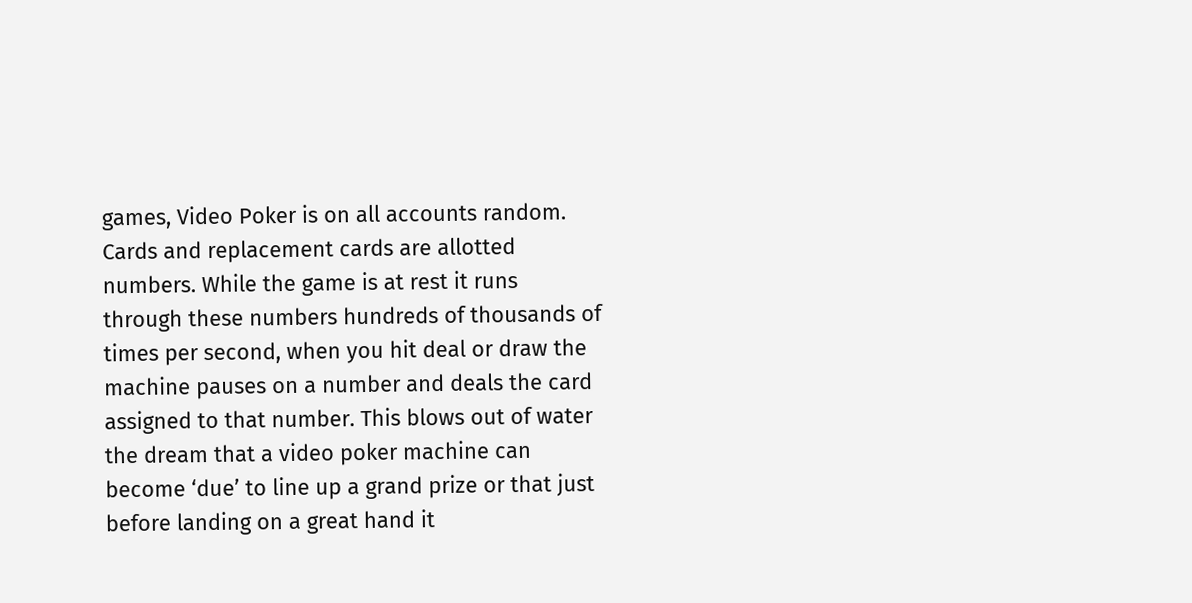games, Video Poker is on all accounts random. Cards and replacement cards are allotted numbers. While the game is at rest it runs through these numbers hundreds of thousands of times per second, when you hit deal or draw the machine pauses on a number and deals the card assigned to that number. This blows out of water the dream that a video poker machine can become ‘due’ to line up a grand prize or that just before landing on a great hand it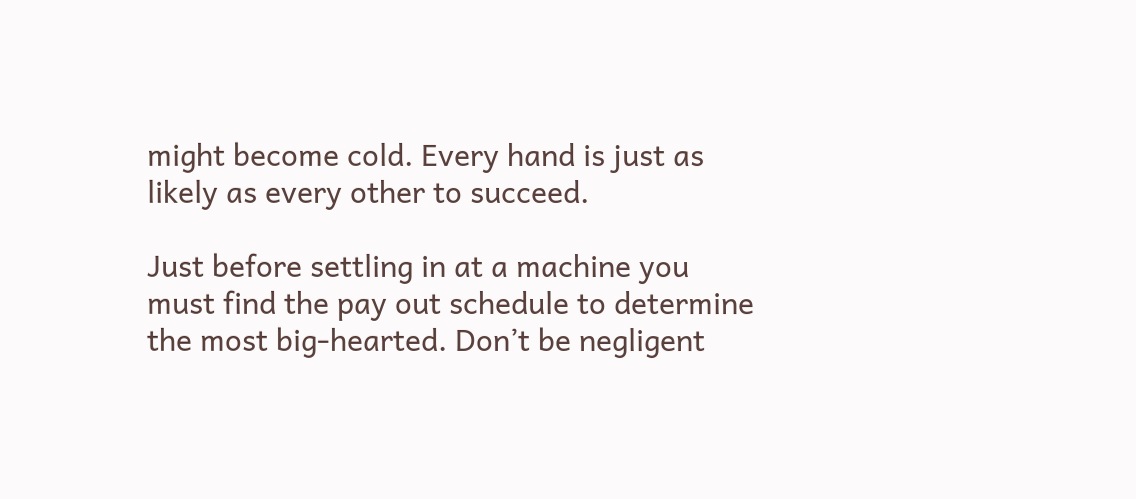might become cold. Every hand is just as likely as every other to succeed.

Just before settling in at a machine you must find the pay out schedule to determine the most big-hearted. Don’t be negligent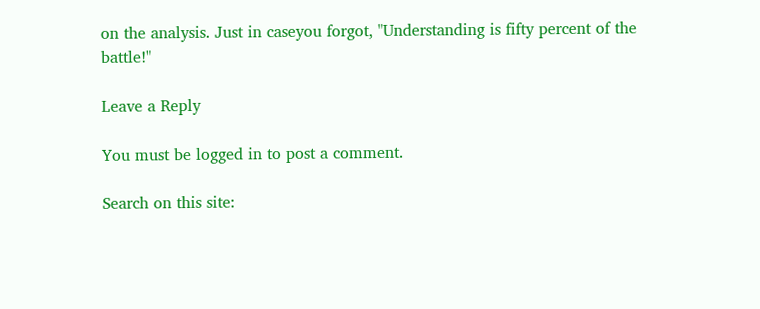on the analysis. Just in caseyou forgot, "Understanding is fifty percent of the battle!"

Leave a Reply

You must be logged in to post a comment.

Search on this site: